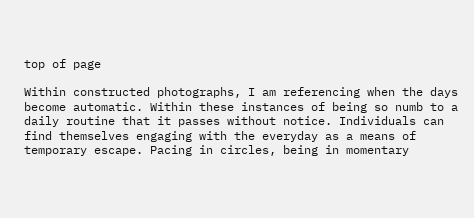top of page

Within constructed photographs, I am referencing when the days become automatic. Within these instances of being so numb to a daily routine that it passes without notice. Individuals can find themselves engaging with the everyday as a means of temporary escape. Pacing in circles, being in momentary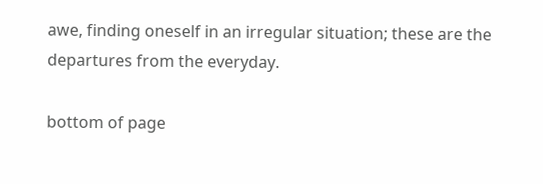awe, finding oneself in an irregular situation; these are the departures from the everyday.

bottom of page